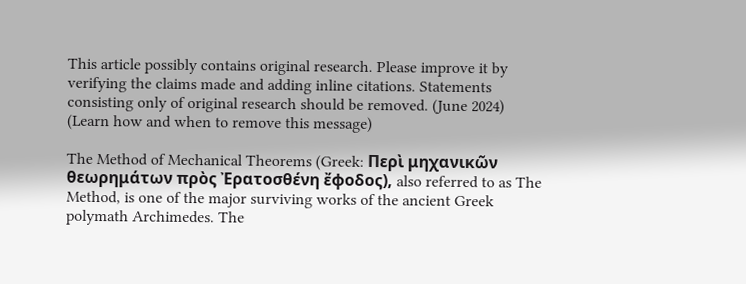This article possibly contains original research. Please improve it by verifying the claims made and adding inline citations. Statements consisting only of original research should be removed. (June 2024) (Learn how and when to remove this message)

The Method of Mechanical Theorems (Greek: Περὶ μηχανικῶν θεωρημάτων πρὸς Ἐρατοσθένη ἔφοδος), also referred to as The Method, is one of the major surviving works of the ancient Greek polymath Archimedes. The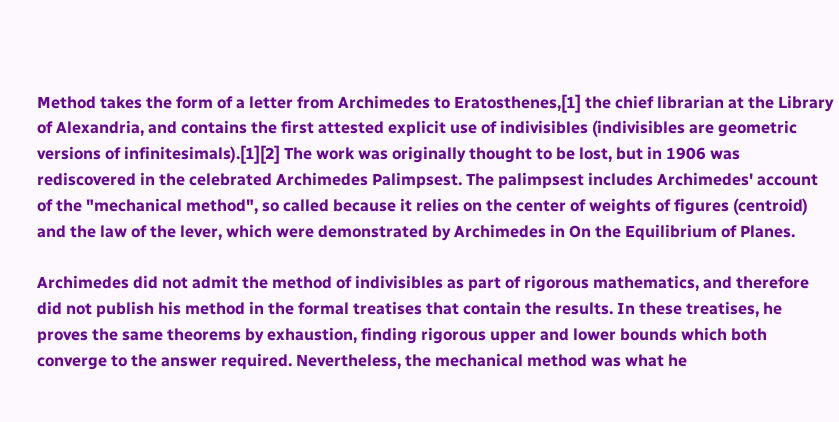Method takes the form of a letter from Archimedes to Eratosthenes,[1] the chief librarian at the Library of Alexandria, and contains the first attested explicit use of indivisibles (indivisibles are geometric versions of infinitesimals).[1][2] The work was originally thought to be lost, but in 1906 was rediscovered in the celebrated Archimedes Palimpsest. The palimpsest includes Archimedes' account of the "mechanical method", so called because it relies on the center of weights of figures (centroid) and the law of the lever, which were demonstrated by Archimedes in On the Equilibrium of Planes.

Archimedes did not admit the method of indivisibles as part of rigorous mathematics, and therefore did not publish his method in the formal treatises that contain the results. In these treatises, he proves the same theorems by exhaustion, finding rigorous upper and lower bounds which both converge to the answer required. Nevertheless, the mechanical method was what he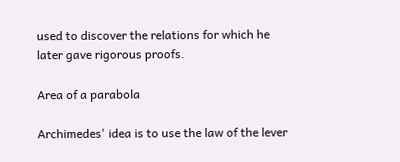used to discover the relations for which he later gave rigorous proofs.

Area of a parabola

Archimedes' idea is to use the law of the lever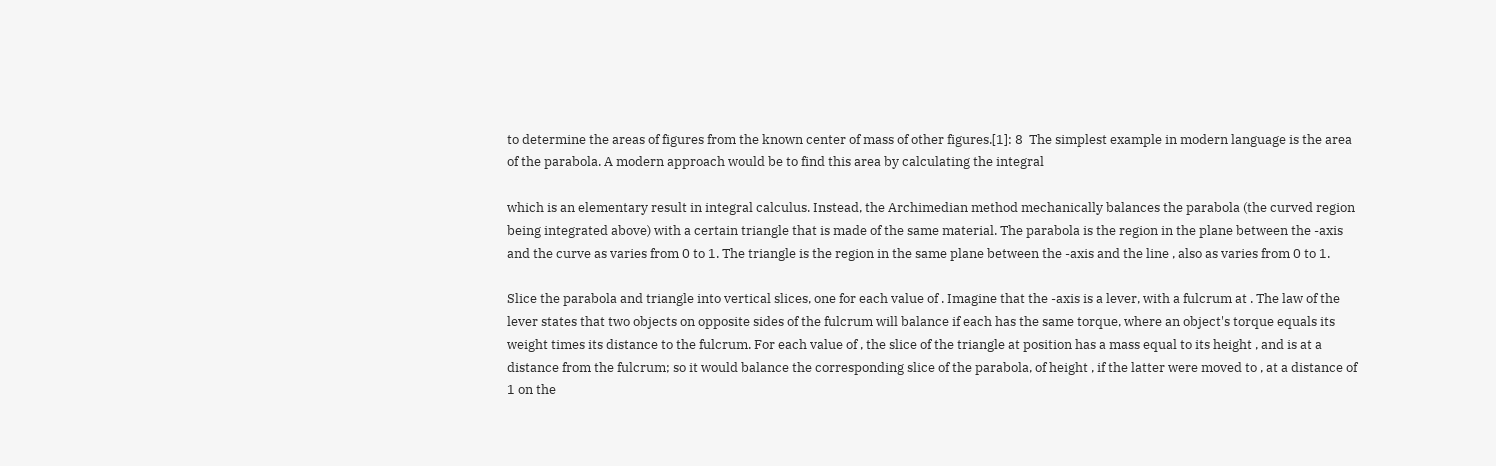to determine the areas of figures from the known center of mass of other figures.[1]: 8  The simplest example in modern language is the area of the parabola. A modern approach would be to find this area by calculating the integral

which is an elementary result in integral calculus. Instead, the Archimedian method mechanically balances the parabola (the curved region being integrated above) with a certain triangle that is made of the same material. The parabola is the region in the plane between the -axis and the curve as varies from 0 to 1. The triangle is the region in the same plane between the -axis and the line , also as varies from 0 to 1.

Slice the parabola and triangle into vertical slices, one for each value of . Imagine that the -axis is a lever, with a fulcrum at . The law of the lever states that two objects on opposite sides of the fulcrum will balance if each has the same torque, where an object's torque equals its weight times its distance to the fulcrum. For each value of , the slice of the triangle at position has a mass equal to its height , and is at a distance from the fulcrum; so it would balance the corresponding slice of the parabola, of height , if the latter were moved to , at a distance of 1 on the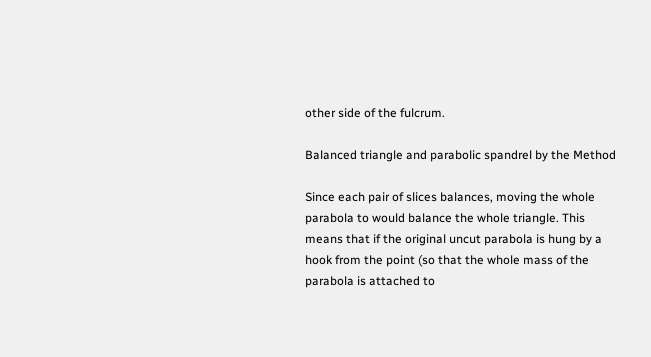other side of the fulcrum.

Balanced triangle and parabolic spandrel by the Method

Since each pair of slices balances, moving the whole parabola to would balance the whole triangle. This means that if the original uncut parabola is hung by a hook from the point (so that the whole mass of the parabola is attached to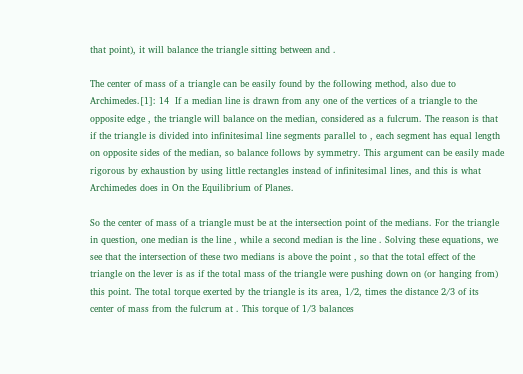that point), it will balance the triangle sitting between and .

The center of mass of a triangle can be easily found by the following method, also due to Archimedes.[1]: 14  If a median line is drawn from any one of the vertices of a triangle to the opposite edge , the triangle will balance on the median, considered as a fulcrum. The reason is that if the triangle is divided into infinitesimal line segments parallel to , each segment has equal length on opposite sides of the median, so balance follows by symmetry. This argument can be easily made rigorous by exhaustion by using little rectangles instead of infinitesimal lines, and this is what Archimedes does in On the Equilibrium of Planes.

So the center of mass of a triangle must be at the intersection point of the medians. For the triangle in question, one median is the line , while a second median is the line . Solving these equations, we see that the intersection of these two medians is above the point , so that the total effect of the triangle on the lever is as if the total mass of the triangle were pushing down on (or hanging from) this point. The total torque exerted by the triangle is its area, 1/2, times the distance 2/3 of its center of mass from the fulcrum at . This torque of 1/3 balances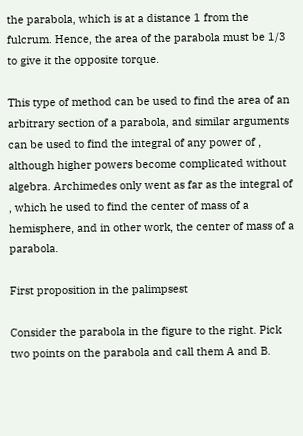the parabola, which is at a distance 1 from the fulcrum. Hence, the area of the parabola must be 1/3 to give it the opposite torque.

This type of method can be used to find the area of an arbitrary section of a parabola, and similar arguments can be used to find the integral of any power of , although higher powers become complicated without algebra. Archimedes only went as far as the integral of , which he used to find the center of mass of a hemisphere, and in other work, the center of mass of a parabola.

First proposition in the palimpsest

Consider the parabola in the figure to the right. Pick two points on the parabola and call them A and B.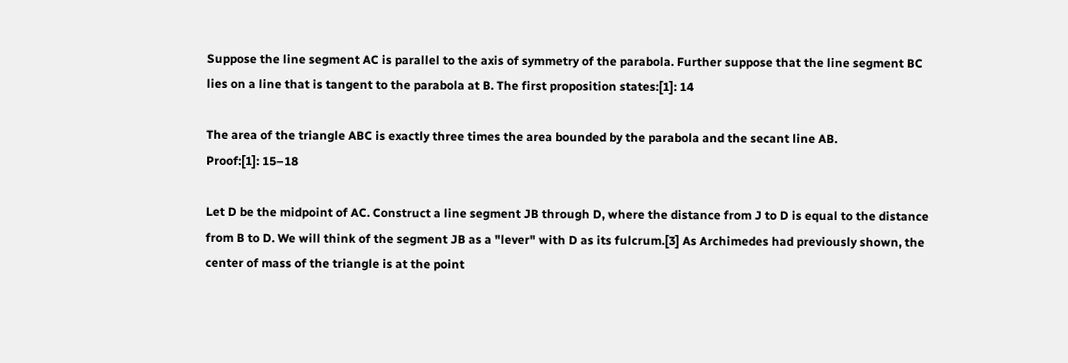Suppose the line segment AC is parallel to the axis of symmetry of the parabola. Further suppose that the line segment BC lies on a line that is tangent to the parabola at B. The first proposition states:[1]: 14

The area of the triangle ABC is exactly three times the area bounded by the parabola and the secant line AB.
Proof:[1]: 15–18

Let D be the midpoint of AC. Construct a line segment JB through D, where the distance from J to D is equal to the distance from B to D. We will think of the segment JB as a "lever" with D as its fulcrum.[3] As Archimedes had previously shown, the center of mass of the triangle is at the point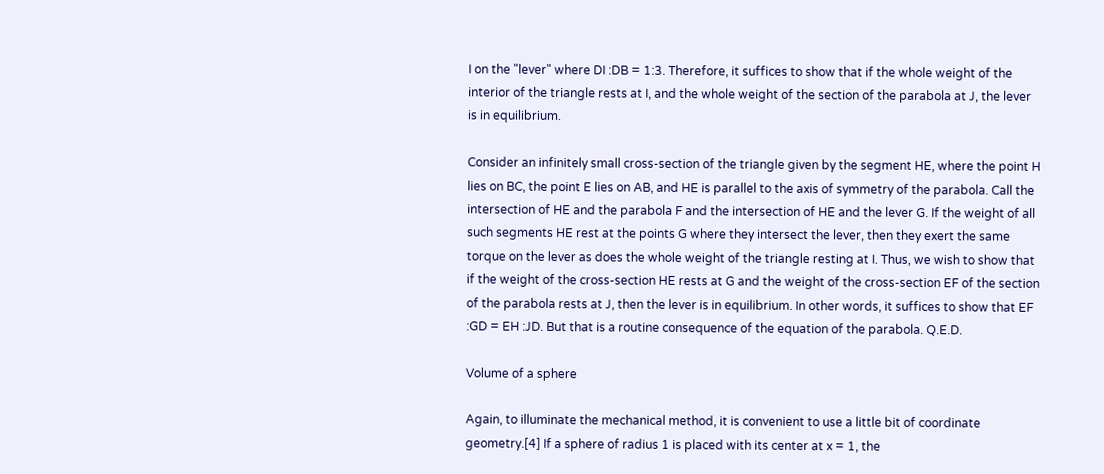I on the "lever" where DI :DB = 1:3. Therefore, it suffices to show that if the whole weight of the interior of the triangle rests at I, and the whole weight of the section of the parabola at J, the lever is in equilibrium.

Consider an infinitely small cross-section of the triangle given by the segment HE, where the point H lies on BC, the point E lies on AB, and HE is parallel to the axis of symmetry of the parabola. Call the intersection of HE and the parabola F and the intersection of HE and the lever G. If the weight of all such segments HE rest at the points G where they intersect the lever, then they exert the same torque on the lever as does the whole weight of the triangle resting at I. Thus, we wish to show that if the weight of the cross-section HE rests at G and the weight of the cross-section EF of the section of the parabola rests at J, then the lever is in equilibrium. In other words, it suffices to show that EF :GD = EH :JD. But that is a routine consequence of the equation of the parabola. Q.E.D.

Volume of a sphere

Again, to illuminate the mechanical method, it is convenient to use a little bit of coordinate geometry.[4] If a sphere of radius 1 is placed with its center at x = 1, the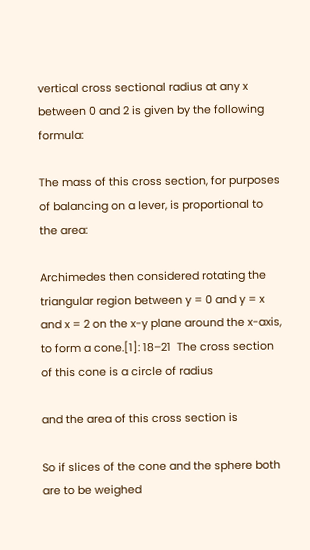vertical cross sectional radius at any x between 0 and 2 is given by the following formula:

The mass of this cross section, for purposes of balancing on a lever, is proportional to the area:

Archimedes then considered rotating the triangular region between y = 0 and y = x and x = 2 on the x-y plane around the x-axis, to form a cone.[1]: 18–21  The cross section of this cone is a circle of radius

and the area of this cross section is

So if slices of the cone and the sphere both are to be weighed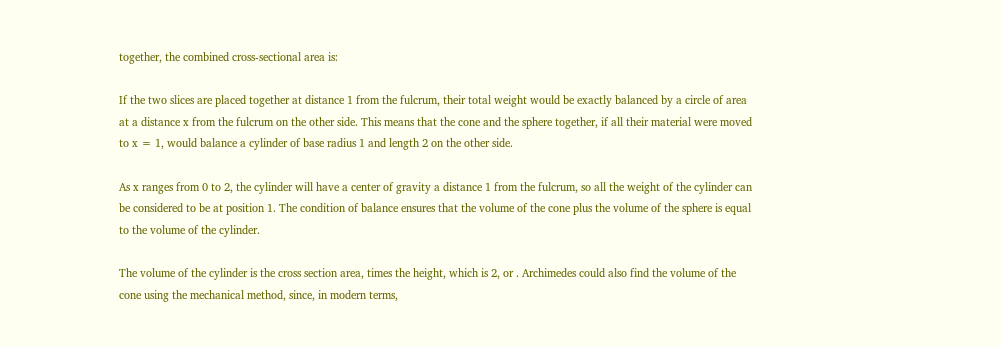together, the combined cross-sectional area is:

If the two slices are placed together at distance 1 from the fulcrum, their total weight would be exactly balanced by a circle of area at a distance x from the fulcrum on the other side. This means that the cone and the sphere together, if all their material were moved to x = 1, would balance a cylinder of base radius 1 and length 2 on the other side.

As x ranges from 0 to 2, the cylinder will have a center of gravity a distance 1 from the fulcrum, so all the weight of the cylinder can be considered to be at position 1. The condition of balance ensures that the volume of the cone plus the volume of the sphere is equal to the volume of the cylinder.

The volume of the cylinder is the cross section area, times the height, which is 2, or . Archimedes could also find the volume of the cone using the mechanical method, since, in modern terms,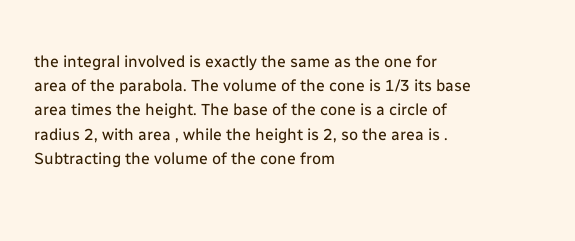the integral involved is exactly the same as the one for area of the parabola. The volume of the cone is 1/3 its base area times the height. The base of the cone is a circle of radius 2, with area , while the height is 2, so the area is . Subtracting the volume of the cone from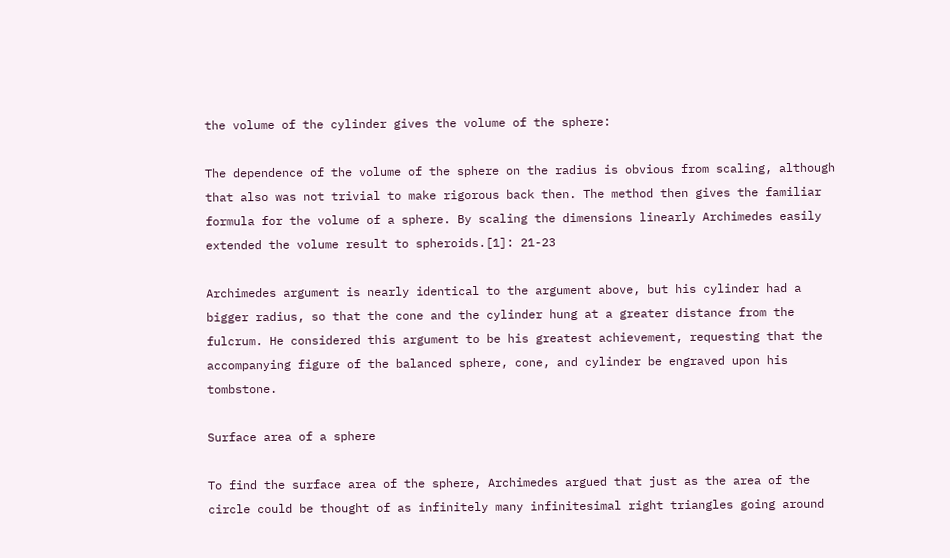the volume of the cylinder gives the volume of the sphere:

The dependence of the volume of the sphere on the radius is obvious from scaling, although that also was not trivial to make rigorous back then. The method then gives the familiar formula for the volume of a sphere. By scaling the dimensions linearly Archimedes easily extended the volume result to spheroids.[1]: 21-23

Archimedes argument is nearly identical to the argument above, but his cylinder had a bigger radius, so that the cone and the cylinder hung at a greater distance from the fulcrum. He considered this argument to be his greatest achievement, requesting that the accompanying figure of the balanced sphere, cone, and cylinder be engraved upon his tombstone.

Surface area of a sphere

To find the surface area of the sphere, Archimedes argued that just as the area of the circle could be thought of as infinitely many infinitesimal right triangles going around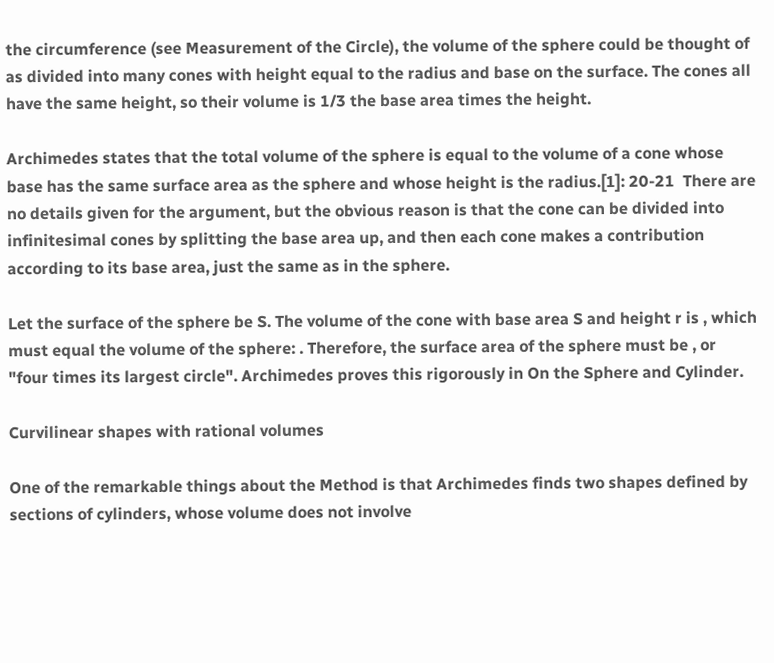the circumference (see Measurement of the Circle), the volume of the sphere could be thought of as divided into many cones with height equal to the radius and base on the surface. The cones all have the same height, so their volume is 1/3 the base area times the height.

Archimedes states that the total volume of the sphere is equal to the volume of a cone whose base has the same surface area as the sphere and whose height is the radius.[1]: 20-21  There are no details given for the argument, but the obvious reason is that the cone can be divided into infinitesimal cones by splitting the base area up, and then each cone makes a contribution according to its base area, just the same as in the sphere.

Let the surface of the sphere be S. The volume of the cone with base area S and height r is , which must equal the volume of the sphere: . Therefore, the surface area of the sphere must be , or "four times its largest circle". Archimedes proves this rigorously in On the Sphere and Cylinder.

Curvilinear shapes with rational volumes

One of the remarkable things about the Method is that Archimedes finds two shapes defined by sections of cylinders, whose volume does not involve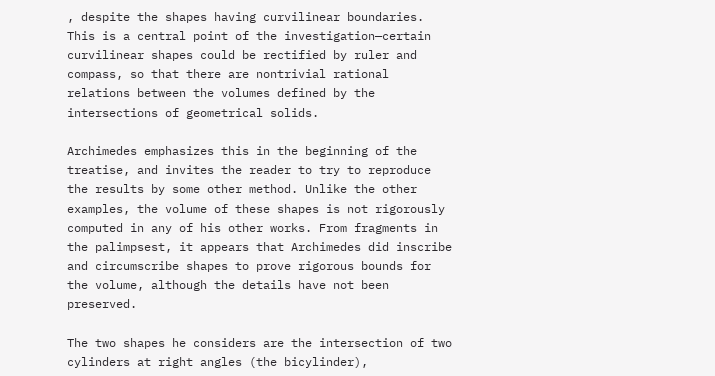, despite the shapes having curvilinear boundaries. This is a central point of the investigation—certain curvilinear shapes could be rectified by ruler and compass, so that there are nontrivial rational relations between the volumes defined by the intersections of geometrical solids.

Archimedes emphasizes this in the beginning of the treatise, and invites the reader to try to reproduce the results by some other method. Unlike the other examples, the volume of these shapes is not rigorously computed in any of his other works. From fragments in the palimpsest, it appears that Archimedes did inscribe and circumscribe shapes to prove rigorous bounds for the volume, although the details have not been preserved.

The two shapes he considers are the intersection of two cylinders at right angles (the bicylinder),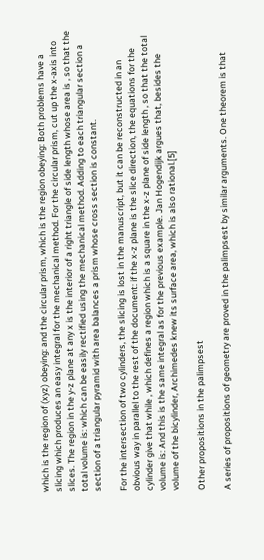which is the region of (xyz) obeying: and the circular prism, which is the region obeying: Both problems have a slicing which produces an easy integral for the mechanical method. For the circular prism, cut up the x-axis into slices. The region in the y-z plane at any x is the interior of a right triangle of side length whose area is , so that the total volume is: which can be easily rectified using the mechanical method. Adding to each triangular section a section of a triangular pyramid with area balances a prism whose cross section is constant.

For the intersection of two cylinders, the slicing is lost in the manuscript, but it can be reconstructed in an obvious way in parallel to the rest of the document: if the x-z plane is the slice direction, the equations for the cylinder give that while , which defines a region which is a square in the x-z plane of side length , so that the total volume is: And this is the same integral as for the previous example. Jan Hogendijk argues that, besides the volume of the bicylinder, Archimedes knew its surface area, which is also rational.[5]

Other propositions in the palimpsest

A series of propositions of geometry are proved in the palimpsest by similar arguments. One theorem is that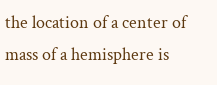the location of a center of mass of a hemisphere is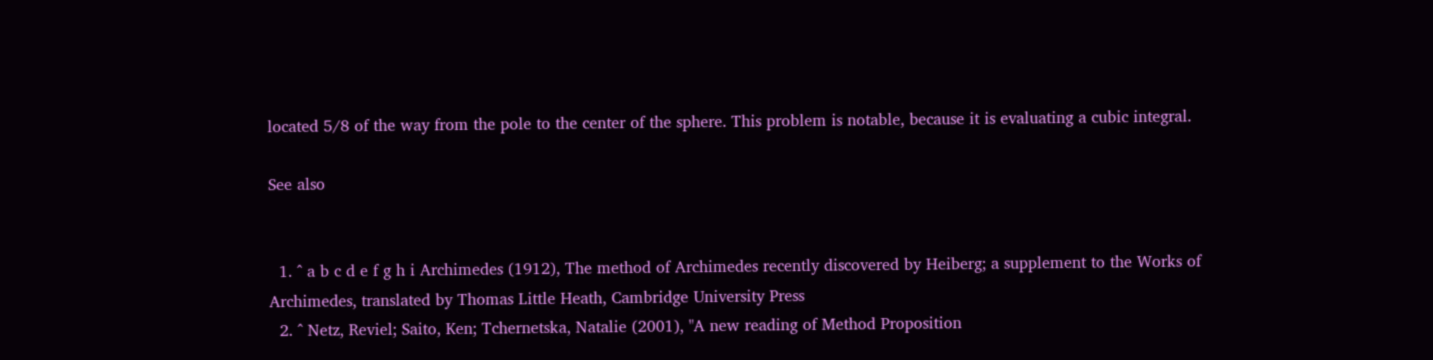located 5/8 of the way from the pole to the center of the sphere. This problem is notable, because it is evaluating a cubic integral.

See also


  1. ^ a b c d e f g h i Archimedes (1912), The method of Archimedes recently discovered by Heiberg; a supplement to the Works of Archimedes, translated by Thomas Little Heath, Cambridge University Press
  2. ^ Netz, Reviel; Saito, Ken; Tchernetska, Natalie (2001), "A new reading of Method Proposition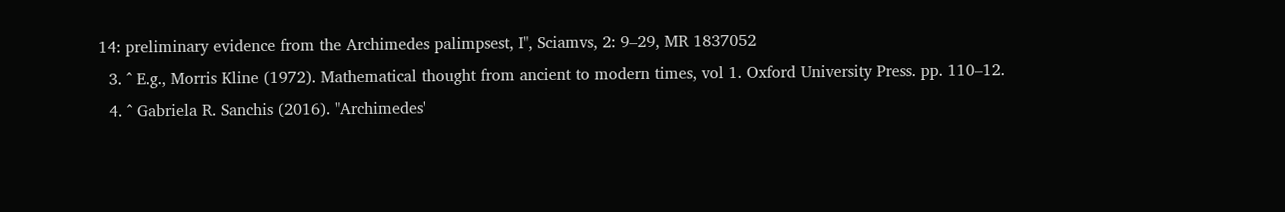14: preliminary evidence from the Archimedes palimpsest, I", Sciamvs, 2: 9–29, MR 1837052
  3. ^ E.g., Morris Kline (1972). Mathematical thought from ancient to modern times, vol 1. Oxford University Press. pp. 110–12.
  4. ^ Gabriela R. Sanchis (2016). "Archimedes'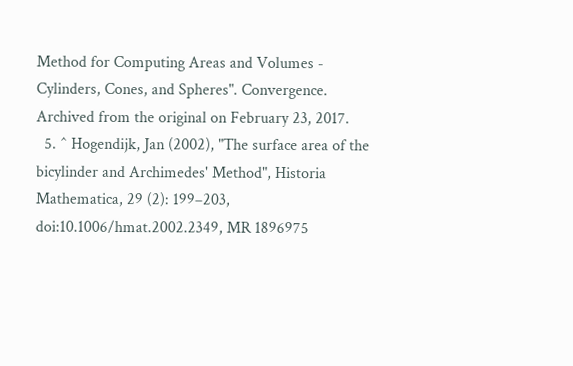Method for Computing Areas and Volumes - Cylinders, Cones, and Spheres". Convergence. Archived from the original on February 23, 2017.
  5. ^ Hogendijk, Jan (2002), "The surface area of the bicylinder and Archimedes' Method", Historia Mathematica, 29 (2): 199–203, doi:10.1006/hmat.2002.2349, MR 1896975